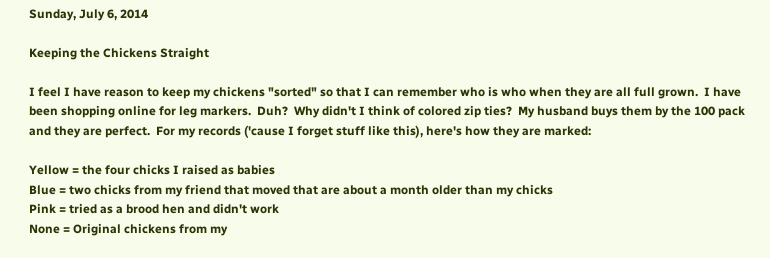Sunday, July 6, 2014

Keeping the Chickens Straight

I feel I have reason to keep my chickens "sorted" so that I can remember who is who when they are all full grown.  I have been shopping online for leg markers.  Duh?  Why didn't I think of colored zip ties?  My husband buys them by the 100 pack and they are perfect.  For my records ('cause I forget stuff like this), here's how they are marked:

Yellow = the four chicks I raised as babies
Blue = two chicks from my friend that moved that are about a month older than my chicks
Pink = tried as a brood hen and didn't work
None = Original chickens from my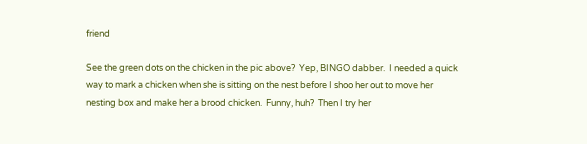friend

See the green dots on the chicken in the pic above?  Yep, BINGO dabber.  I needed a quick way to mark a chicken when she is sitting on the nest before I shoo her out to move her nesting box and make her a brood chicken.  Funny, huh?  Then I try her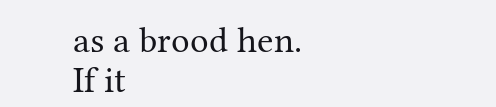as a brood hen.  If it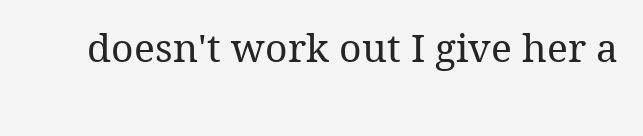doesn't work out I give her a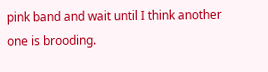pink band and wait until I think another one is brooding.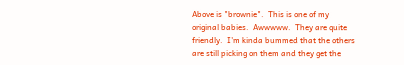Above is "brownie".  This is one of my original babies.  Awwwww.  They are quite friendly.  I'm kinda bummed that the others are still picking on them and they get the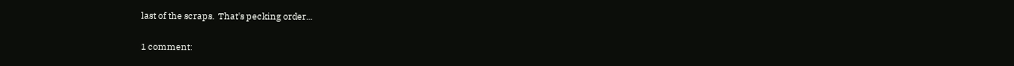last of the scraps.  That's pecking order...

1 comment: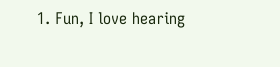1. Fun, I love hearing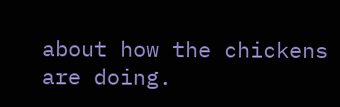about how the chickens are doing.